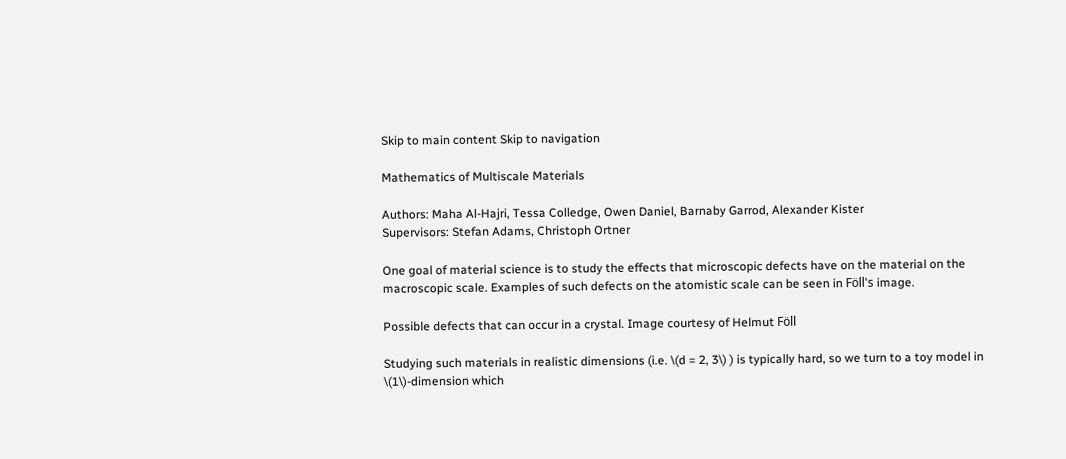Skip to main content Skip to navigation

Mathematics of Multiscale Materials

Authors: Maha Al-Hajri, Tessa Colledge, Owen Daniel, Barnaby Garrod, Alexander Kister
Supervisors: Stefan Adams, Christoph Ortner

One goal of material science is to study the effects that microscopic defects have on the material on the macroscopic scale. Examples of such defects on the atomistic scale can be seen in Föll's image.

Possible defects that can occur in a crystal. Image courtesy of Helmut Föll

Studying such materials in realistic dimensions (i.e. \(d = 2, 3\) ) is typically hard, so we turn to a toy model in \(1\)-dimension which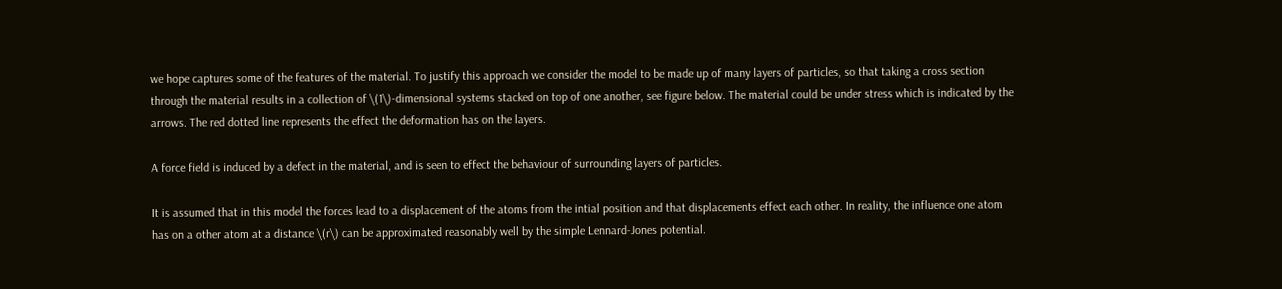we hope captures some of the features of the material. To justify this approach we consider the model to be made up of many layers of particles, so that taking a cross section through the material results in a collection of \(1\)-dimensional systems stacked on top of one another, see figure below. The material could be under stress which is indicated by the arrows. The red dotted line represents the effect the deformation has on the layers.

A force field is induced by a defect in the material, and is seen to effect the behaviour of surrounding layers of particles.

It is assumed that in this model the forces lead to a displacement of the atoms from the intial position and that displacements effect each other. In reality, the influence one atom has on a other atom at a distance \(r\) can be approximated reasonably well by the simple Lennard-Jones potential.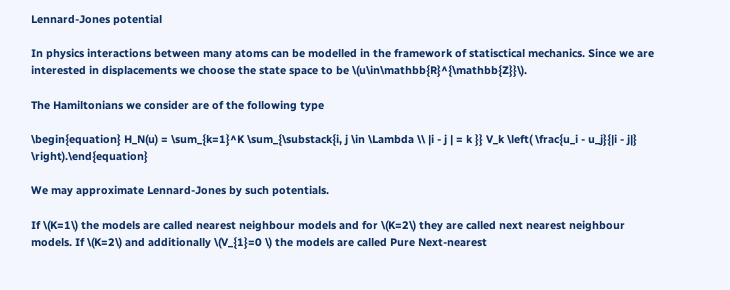Lennard-Jones potential

In physics interactions between many atoms can be modelled in the framework of statisctical mechanics. Since we are interested in displacements we choose the state space to be \(u\in\mathbb{R}^{\mathbb{Z}}\).

The Hamiltonians we consider are of the following type

\begin{equation} H_N(u) = \sum_{k=1}^K \sum_{\substack{i, j \in \Lambda \\ |i - j | = k }} V_k \left( \frac{u_i - u_j}{|i - j|} \right).\end{equation}

We may approximate Lennard-Jones by such potentials.

If \(K=1\) the models are called nearest neighbour models and for \(K=2\) they are called next nearest neighbour models. If \(K=2\) and additionally \(V_{1}=0 \) the models are called Pure Next-nearest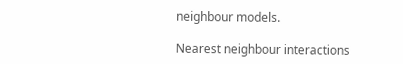neighbour models.

Nearest neighbour interactions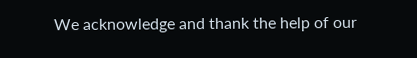We acknowledge and thank the help of our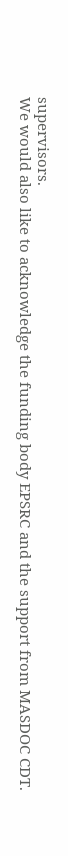supervisors.
We would also like to acknowledge the funding body EPSRC and the support from MASDOC CDT.